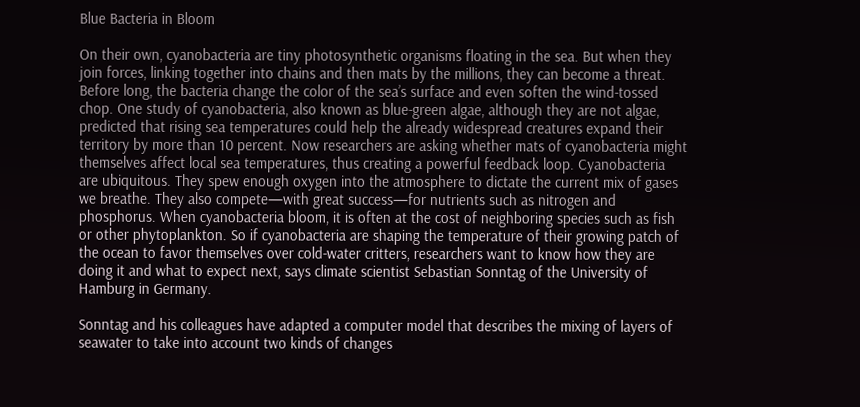Blue Bacteria in Bloom

On their own, cyanobacteria are tiny photosynthetic organisms floating in the sea. But when they join forces, linking together into chains and then mats by the millions, they can become a threat. Before long, the bacteria change the color of the sea’s surface and even soften the wind-tossed chop. One study of cyanobacteria, also known as blue-green algae, although they are not algae, predicted that rising sea temperatures could help the already widespread creatures expand their territory by more than 10 percent. Now researchers are asking whether mats of cyanobacteria might themselves affect local sea temperatures, thus creating a powerful feedback loop. Cyanobacteria are ubiquitous. They spew enough oxygen into the atmosphere to dictate the current mix of gases we breathe. They also compete—with great success—for nutrients such as nitrogen and phosphorus. When cyanobacteria bloom, it is often at the cost of neighboring species such as fish or other phytoplankton. So if cyanobacteria are shaping the temperature of their growing patch of the ocean to favor themselves over cold-water critters, researchers want to know how they are doing it and what to expect next, says climate scientist Sebastian Sonntag of the University of Hamburg in Germany.

Sonntag and his colleagues have adapted a computer model that describes the mixing of layers of seawater to take into account two kinds of changes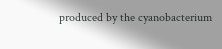produced by the cyanobacterium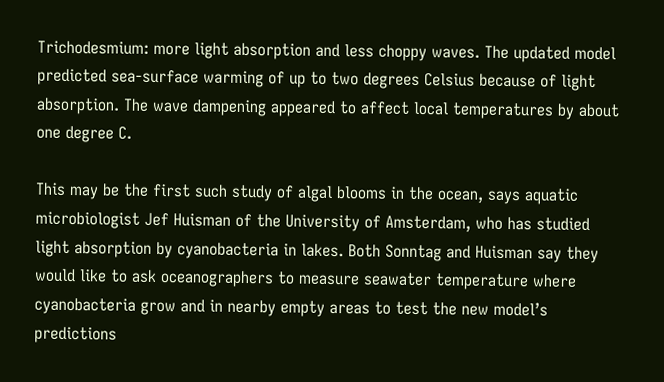Trichodesmium: more light absorption and less choppy waves. The updated model predicted sea-surface warming of up to two degrees Celsius because of light absorption. The wave dampening appeared to affect local temperatures by about one degree C.

This may be the first such study of algal blooms in the ocean, says aquatic microbiologist Jef Huisman of the University of Amsterdam, who has studied light absorption by cyanobacteria in lakes. Both Sonntag and Huisman say they would like to ask oceanographers to measure seawater temperature where cyanobacteria grow and in nearby empty areas to test the new model’s predictions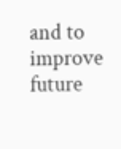and to improve future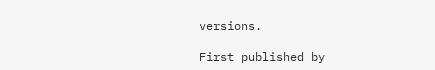versions.

First published by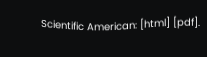Scientific American: [html] [pdf].